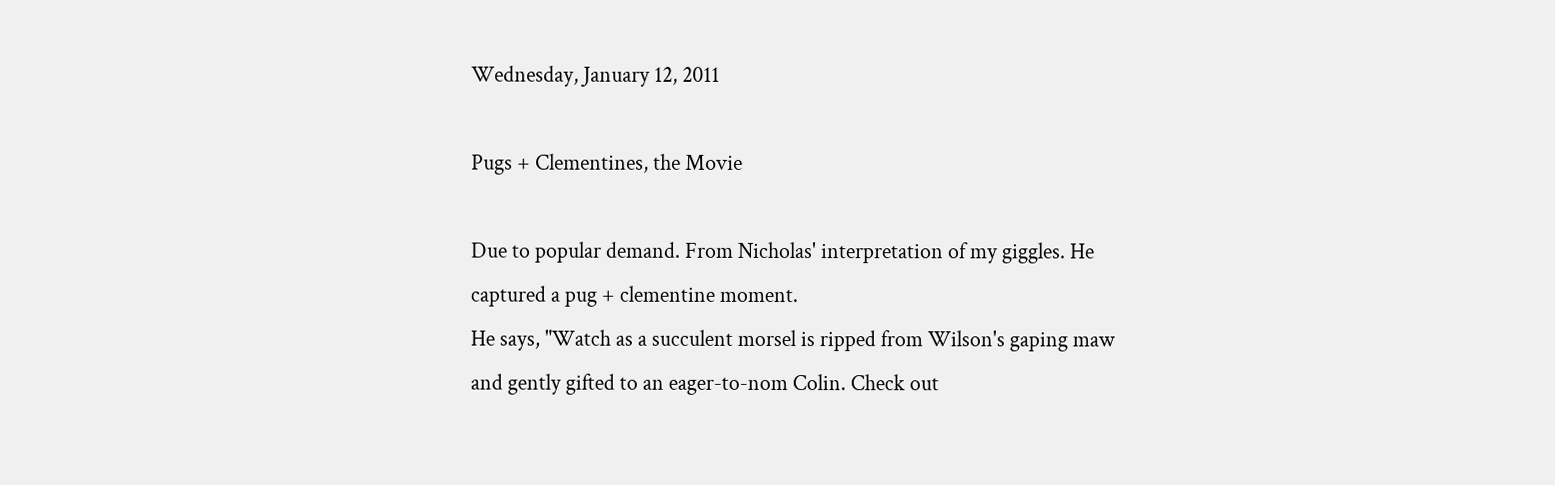Wednesday, January 12, 2011

Pugs + Clementines, the Movie

Due to popular demand. From Nicholas' interpretation of my giggles. He captured a pug + clementine moment.
He says, "Watch as a succulent morsel is ripped from Wilson's gaping maw and gently gifted to an eager-to-nom Colin. Check out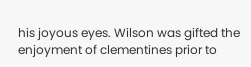his joyous eyes. Wilson was gifted the enjoyment of clementines prior to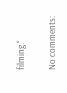filming."

No comments: